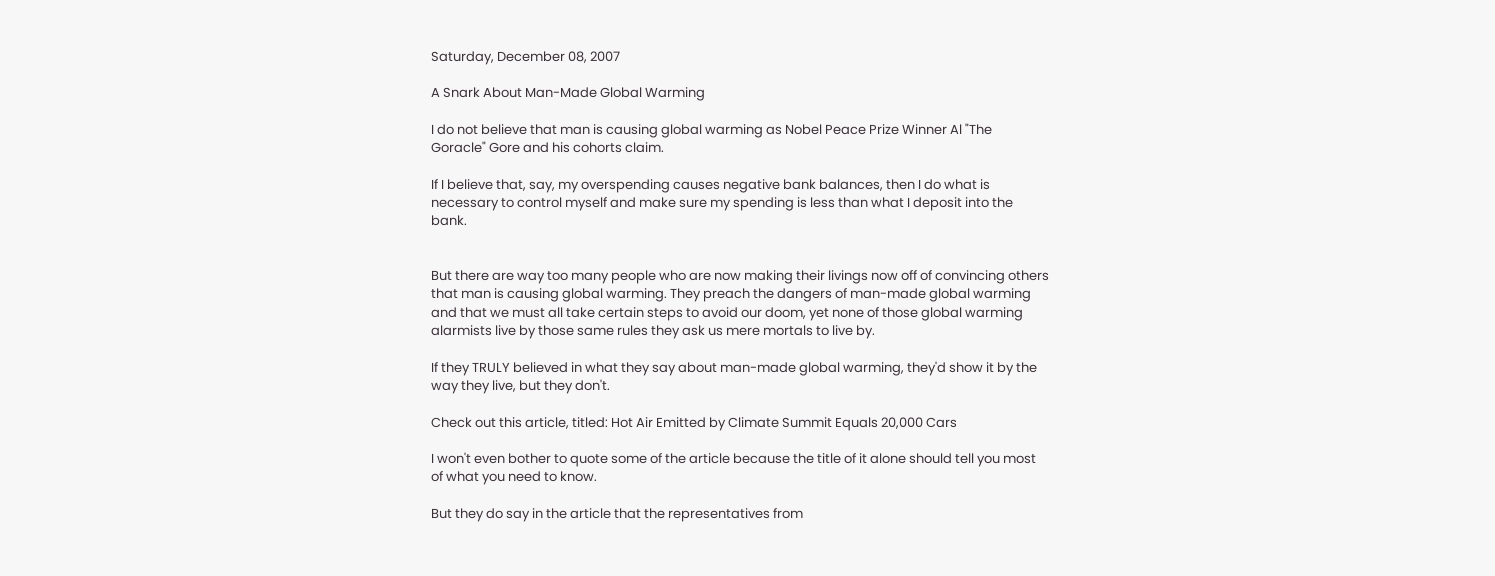Saturday, December 08, 2007

A Snark About Man-Made Global Warming

I do not believe that man is causing global warming as Nobel Peace Prize Winner Al "The Goracle" Gore and his cohorts claim.

If I believe that, say, my overspending causes negative bank balances, then I do what is necessary to control myself and make sure my spending is less than what I deposit into the bank.


But there are way too many people who are now making their livings now off of convincing others that man is causing global warming. They preach the dangers of man-made global warming and that we must all take certain steps to avoid our doom, yet none of those global warming alarmists live by those same rules they ask us mere mortals to live by.

If they TRULY believed in what they say about man-made global warming, they'd show it by the way they live, but they don't.

Check out this article, titled: Hot Air Emitted by Climate Summit Equals 20,000 Cars

I won't even bother to quote some of the article because the title of it alone should tell you most of what you need to know.

But they do say in the article that the representatives from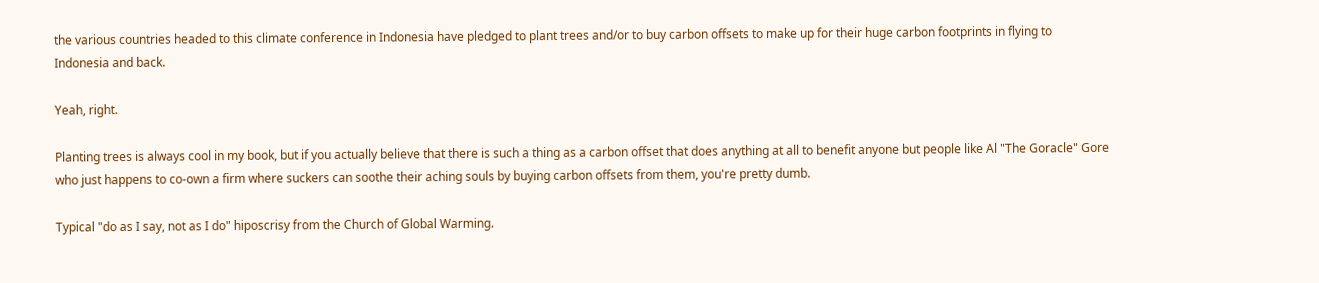the various countries headed to this climate conference in Indonesia have pledged to plant trees and/or to buy carbon offsets to make up for their huge carbon footprints in flying to Indonesia and back.

Yeah, right.

Planting trees is always cool in my book, but if you actually believe that there is such a thing as a carbon offset that does anything at all to benefit anyone but people like Al "The Goracle" Gore who just happens to co-own a firm where suckers can soothe their aching souls by buying carbon offsets from them, you're pretty dumb.

Typical "do as I say, not as I do" hiposcrisy from the Church of Global Warming.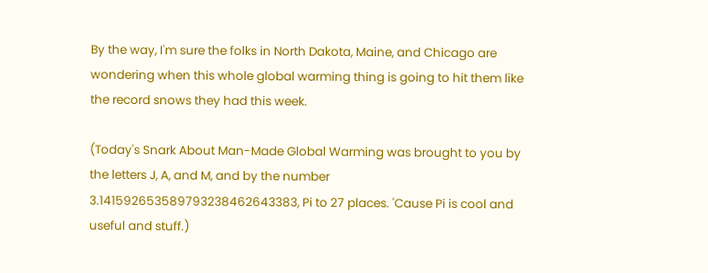By the way, I'm sure the folks in North Dakota, Maine, and Chicago are wondering when this whole global warming thing is going to hit them like the record snows they had this week.

(Today's Snark About Man-Made Global Warming was brought to you by the letters J, A, and M, and by the number 3.141592653589793238462643383, Pi to 27 places. 'Cause Pi is cool and useful and stuff.)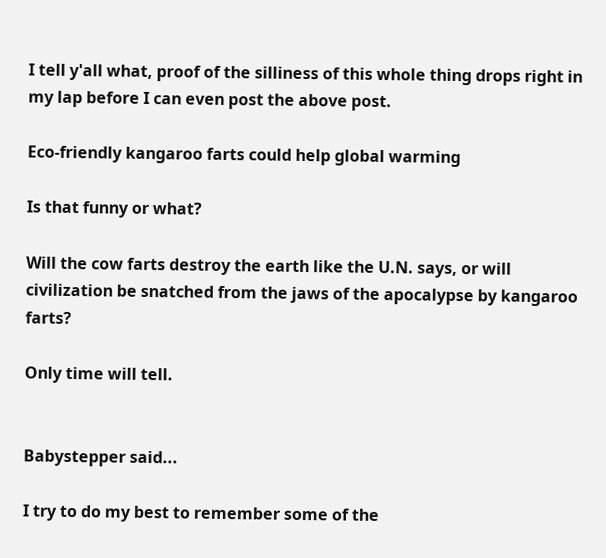I tell y'all what, proof of the silliness of this whole thing drops right in my lap before I can even post the above post.

Eco-friendly kangaroo farts could help global warming

Is that funny or what?

Will the cow farts destroy the earth like the U.N. says, or will civilization be snatched from the jaws of the apocalypse by kangaroo farts?

Only time will tell.


Babystepper said...

I try to do my best to remember some of the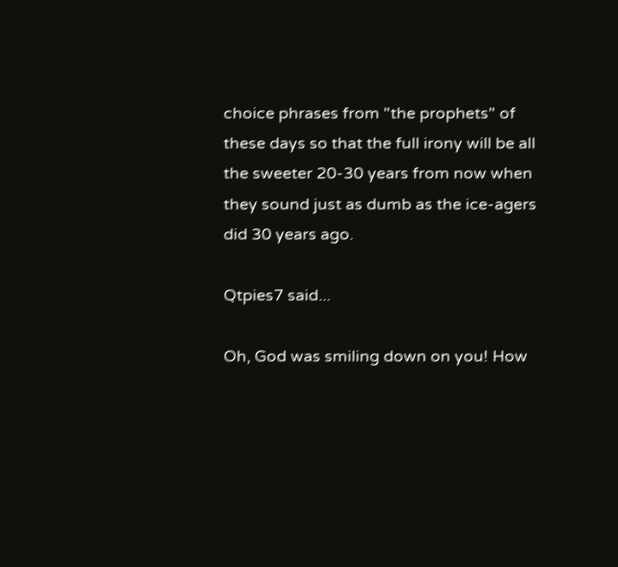choice phrases from "the prophets" of these days so that the full irony will be all the sweeter 20-30 years from now when they sound just as dumb as the ice-agers did 30 years ago.

Qtpies7 said...

Oh, God was smiling down on you! How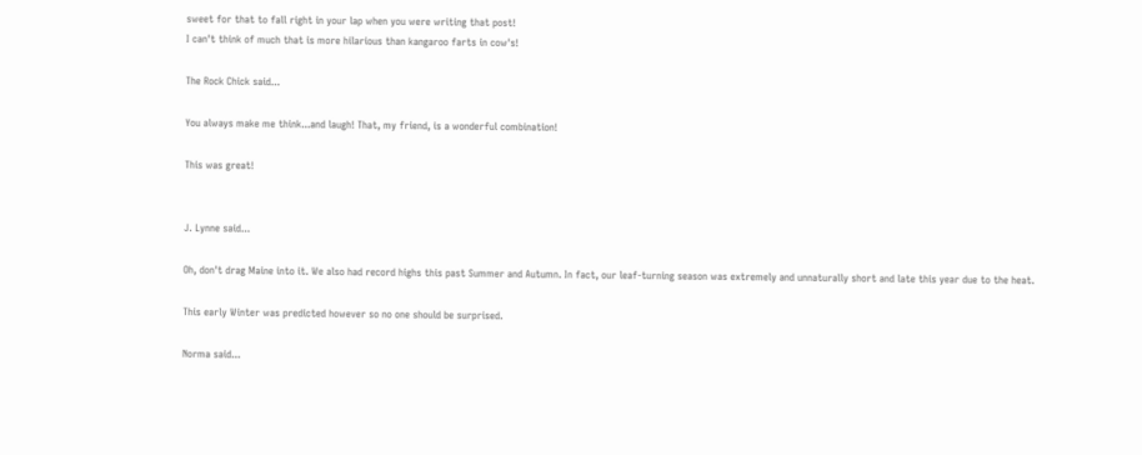sweet for that to fall right in your lap when you were writing that post!
I can't think of much that is more hilarious than kangaroo farts in cow's!

The Rock Chick said...

You always make me think...and laugh! That, my friend, is a wonderful combination!

This was great!


J. Lynne said...

Oh, don't drag Maine into it. We also had record highs this past Summer and Autumn. In fact, our leaf-turning season was extremely and unnaturally short and late this year due to the heat.

This early Winter was predicted however so no one should be surprised.

Norma said...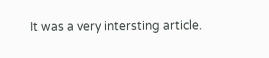It was a very intersting article.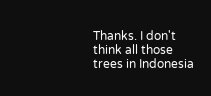Thanks. I don't think all those trees in Indonesia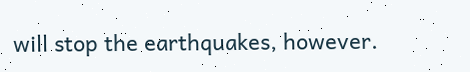will stop the earthquakes, however.